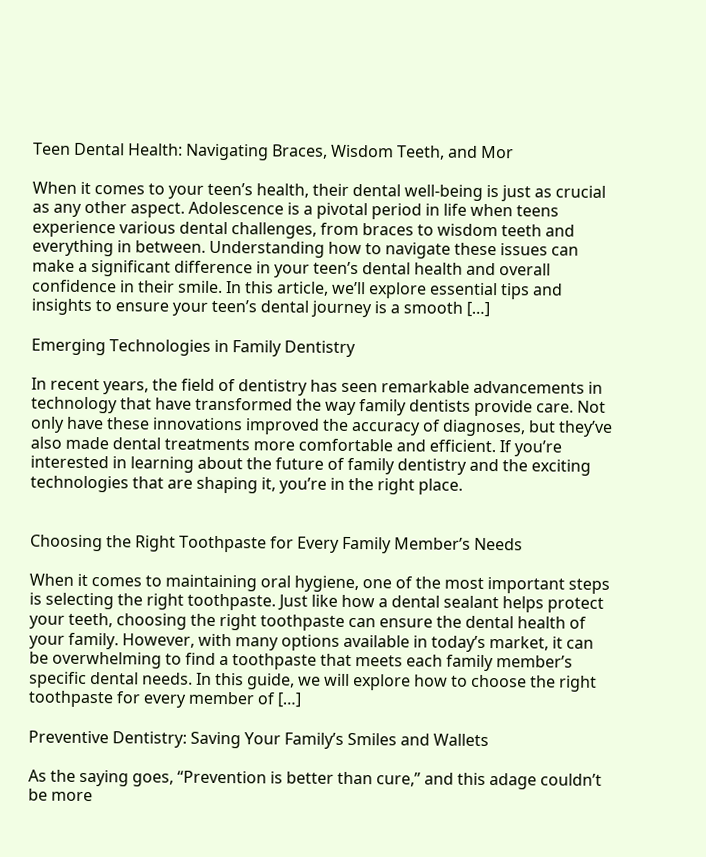Teen Dental Health: Navigating Braces, Wisdom Teeth, and Mor

When it comes to your teen’s health, their dental well-being is just as crucial as any other aspect. Adolescence is a pivotal period in life when teens experience various dental challenges, from braces to wisdom teeth and everything in between. Understanding how to navigate these issues can make a significant difference in your teen’s dental health and overall confidence in their smile. In this article, we’ll explore essential tips and insights to ensure your teen’s dental journey is a smooth […]

Emerging Technologies in Family Dentistry

In recent years, the field of dentistry has seen remarkable advancements in technology that have transformed the way family dentists provide care. Not only have these innovations improved the accuracy of diagnoses, but they’ve also made dental treatments more comfortable and efficient. If you’re interested in learning about the future of family dentistry and the exciting technologies that are shaping it, you’re in the right place.


Choosing the Right Toothpaste for Every Family Member’s Needs

When it comes to maintaining oral hygiene, one of the most important steps is selecting the right toothpaste. Just like how a dental sealant helps protect your teeth, choosing the right toothpaste can ensure the dental health of your family. However, with many options available in today’s market, it can be overwhelming to find a toothpaste that meets each family member’s specific dental needs. In this guide, we will explore how to choose the right toothpaste for every member of […]

Preventive Dentistry: Saving Your Family’s Smiles and Wallets

As the saying goes, “Prevention is better than cure,” and this adage couldn’t be more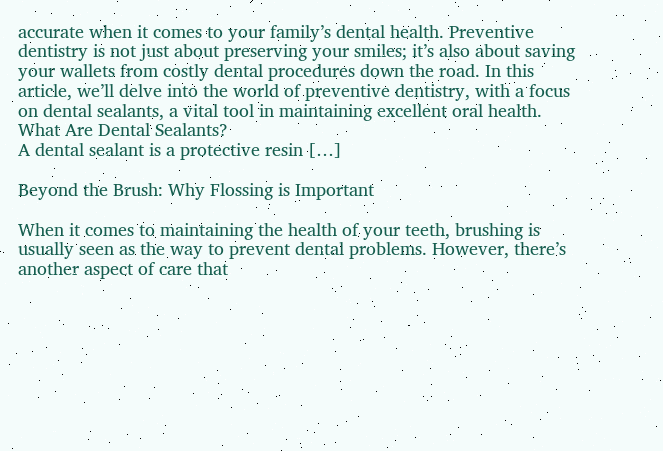accurate when it comes to your family’s dental health. Preventive dentistry is not just about preserving your smiles; it’s also about saving your wallets from costly dental procedures down the road. In this article, we’ll delve into the world of preventive dentistry, with a focus on dental sealants, a vital tool in maintaining excellent oral health.
What Are Dental Sealants?
A dental sealant is a protective resin […]

Beyond the Brush: Why Flossing is Important

When it comes to maintaining the health of your teeth, brushing is usually seen as the way to prevent dental problems. However, there’s another aspect of care that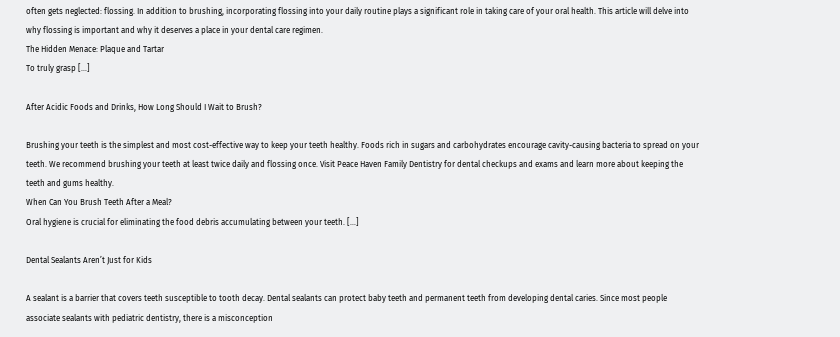often gets neglected: flossing. In addition to brushing, incorporating flossing into your daily routine plays a significant role in taking care of your oral health. This article will delve into why flossing is important and why it deserves a place in your dental care regimen.
The Hidden Menace: Plaque and Tartar
To truly grasp […]

After Acidic Foods and Drinks, How Long Should I Wait to Brush?

Brushing your teeth is the simplest and most cost-effective way to keep your teeth healthy. Foods rich in sugars and carbohydrates encourage cavity-causing bacteria to spread on your teeth. We recommend brushing your teeth at least twice daily and flossing once. Visit Peace Haven Family Dentistry for dental checkups and exams and learn more about keeping the teeth and gums healthy.
When Can You Brush Teeth After a Meal?
Oral hygiene is crucial for eliminating the food debris accumulating between your teeth. […]

Dental Sealants Aren’t Just for Kids

A sealant is a barrier that covers teeth susceptible to tooth decay. Dental sealants can protect baby teeth and permanent teeth from developing dental caries. Since most people associate sealants with pediatric dentistry, there is a misconception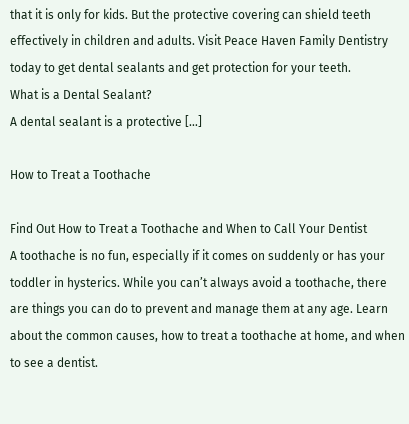that it is only for kids. But the protective covering can shield teeth effectively in children and adults. Visit Peace Haven Family Dentistry today to get dental sealants and get protection for your teeth.
What is a Dental Sealant?
A dental sealant is a protective […]

How to Treat a Toothache

Find Out How to Treat a Toothache and When to Call Your Dentist
A toothache is no fun, especially if it comes on suddenly or has your toddler in hysterics. While you can’t always avoid a toothache, there are things you can do to prevent and manage them at any age. Learn about the common causes, how to treat a toothache at home, and when to see a dentist.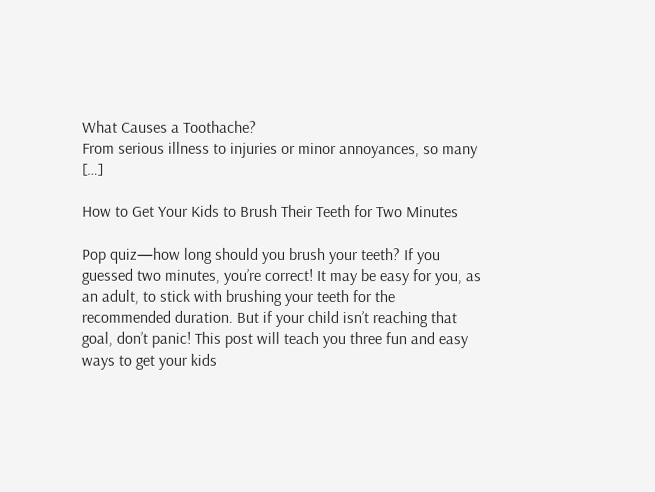What Causes a Toothache?
From serious illness to injuries or minor annoyances, so many […]

How to Get Your Kids to Brush Their Teeth for Two Minutes

Pop quiz—how long should you brush your teeth? If you guessed two minutes, you’re correct! It may be easy for you, as an adult, to stick with brushing your teeth for the recommended duration. But if your child isn’t reaching that goal, don’t panic! This post will teach you three fun and easy ways to get your kids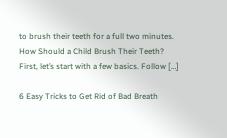to brush their teeth for a full two minutes.
How Should a Child Brush Their Teeth?
First, let’s start with a few basics. Follow […]

6 Easy Tricks to Get Rid of Bad Breath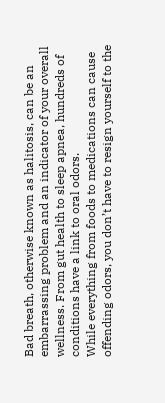Bad breath, otherwise known as halitosis, can be an embarrassing problem and an indicator of your overall wellness. From gut health to sleep apnea, hundreds of conditions have a link to oral odors.
While everything from foods to medications can cause offending odors, you don’t have to resign yourself to the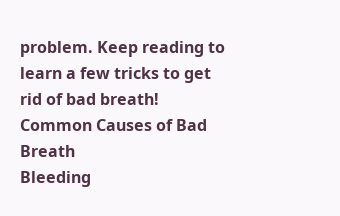problem. Keep reading to learn a few tricks to get rid of bad breath!
Common Causes of Bad Breath
Bleeding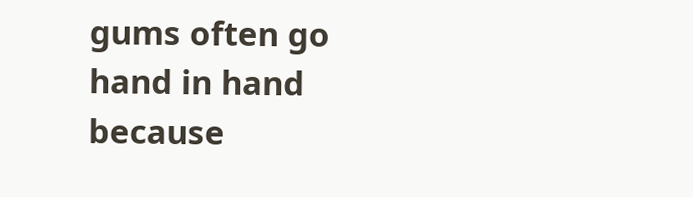gums often go hand in hand because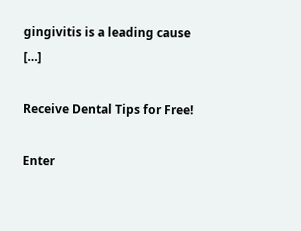gingivitis is a leading cause […]

Receive Dental Tips for Free!

Enter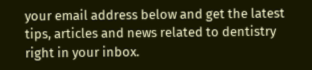your email address below and get the latest tips, articles and news related to dentistry right in your inbox.